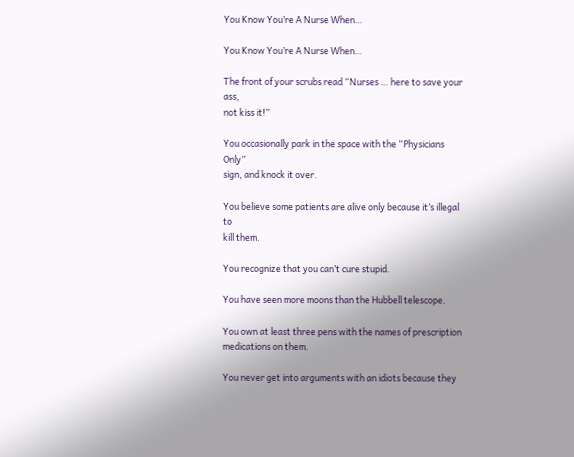You Know You’re A Nurse When…

You Know You’re A Nurse When…

The front of your scrubs read “Nurses … here to save your ass,
not kiss it!”

You occasionally park in the space with the “Physicians Only”
sign, and knock it over.

You believe some patients are alive only because it’s illegal to
kill them.

You recognize that you can’t cure stupid.

You have seen more moons than the Hubbell telescope.

You own at least three pens with the names of prescription
medications on them.

You never get into arguments with an idiots because they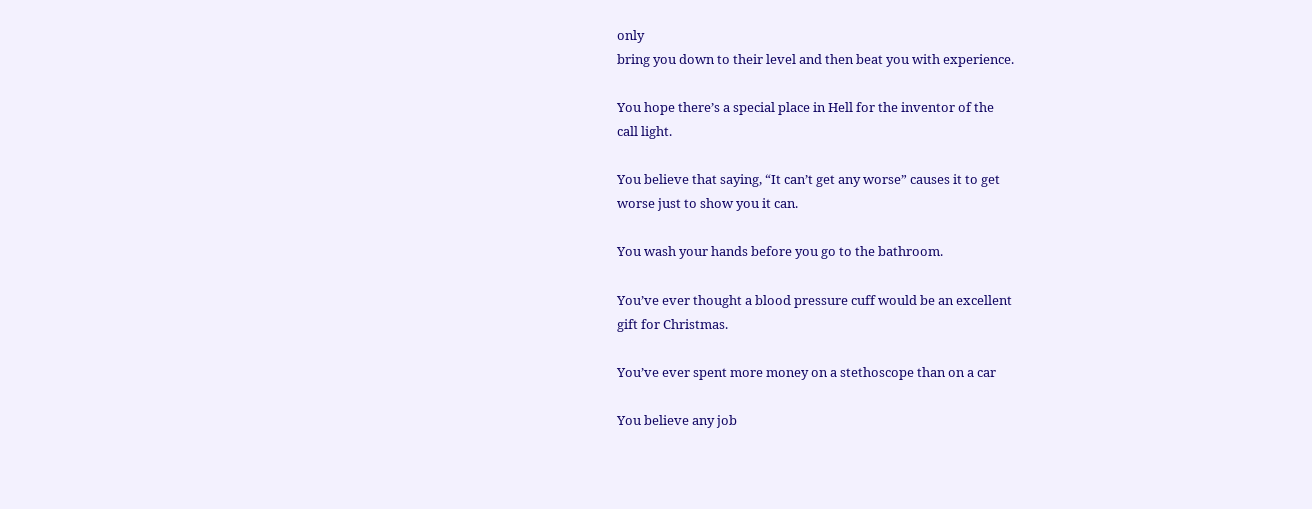only
bring you down to their level and then beat you with experience.

You hope there’s a special place in Hell for the inventor of the
call light.

You believe that saying, “It can’t get any worse” causes it to get
worse just to show you it can.

You wash your hands before you go to the bathroom.

You’ve ever thought a blood pressure cuff would be an excellent
gift for Christmas.

You’ve ever spent more money on a stethoscope than on a car

You believe any job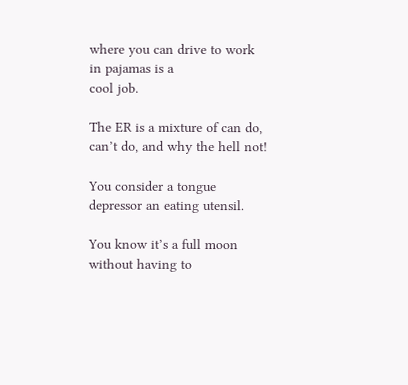where you can drive to work in pajamas is a
cool job.

The ER is a mixture of can do, can’t do, and why the hell not!

You consider a tongue depressor an eating utensil.

You know it’s a full moon without having to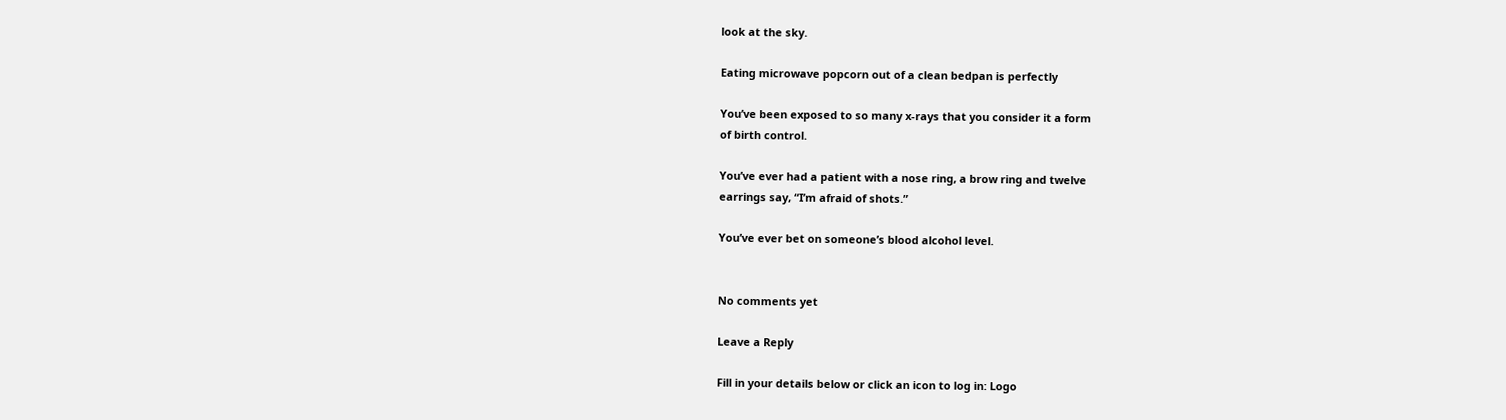look at the sky.

Eating microwave popcorn out of a clean bedpan is perfectly

You’ve been exposed to so many x-rays that you consider it a form
of birth control.

You’ve ever had a patient with a nose ring, a brow ring and twelve
earrings say, “I’m afraid of shots.”

You’ve ever bet on someone’s blood alcohol level.


No comments yet

Leave a Reply

Fill in your details below or click an icon to log in: Logo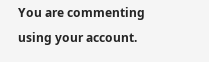You are commenting using your account.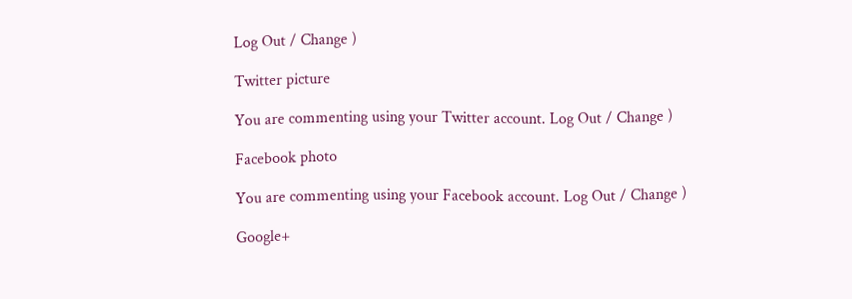Log Out / Change )

Twitter picture

You are commenting using your Twitter account. Log Out / Change )

Facebook photo

You are commenting using your Facebook account. Log Out / Change )

Google+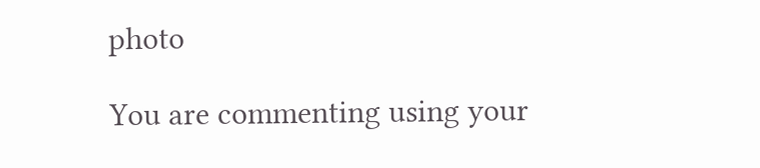photo

You are commenting using your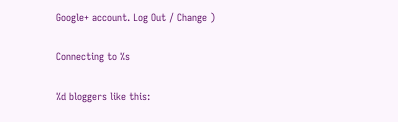Google+ account. Log Out / Change )

Connecting to %s

%d bloggers like this: